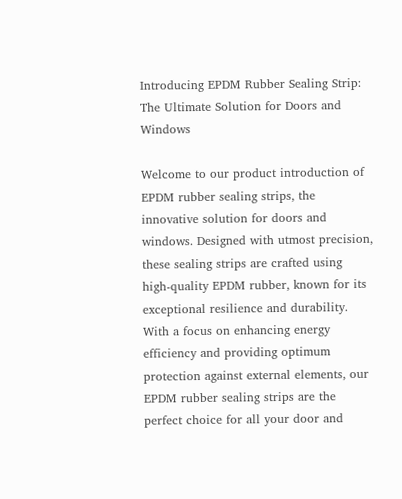Introducing EPDM Rubber Sealing Strip: The Ultimate Solution for Doors and Windows

Welcome to our product introduction of EPDM rubber sealing strips, the innovative solution for doors and windows. Designed with utmost precision, these sealing strips are crafted using high-quality EPDM rubber, known for its exceptional resilience and durability. With a focus on enhancing energy efficiency and providing optimum protection against external elements, our EPDM rubber sealing strips are the perfect choice for all your door and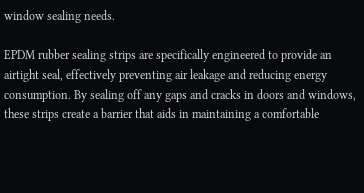window sealing needs.

EPDM rubber sealing strips are specifically engineered to provide an airtight seal, effectively preventing air leakage and reducing energy consumption. By sealing off any gaps and cracks in doors and windows, these strips create a barrier that aids in maintaining a comfortable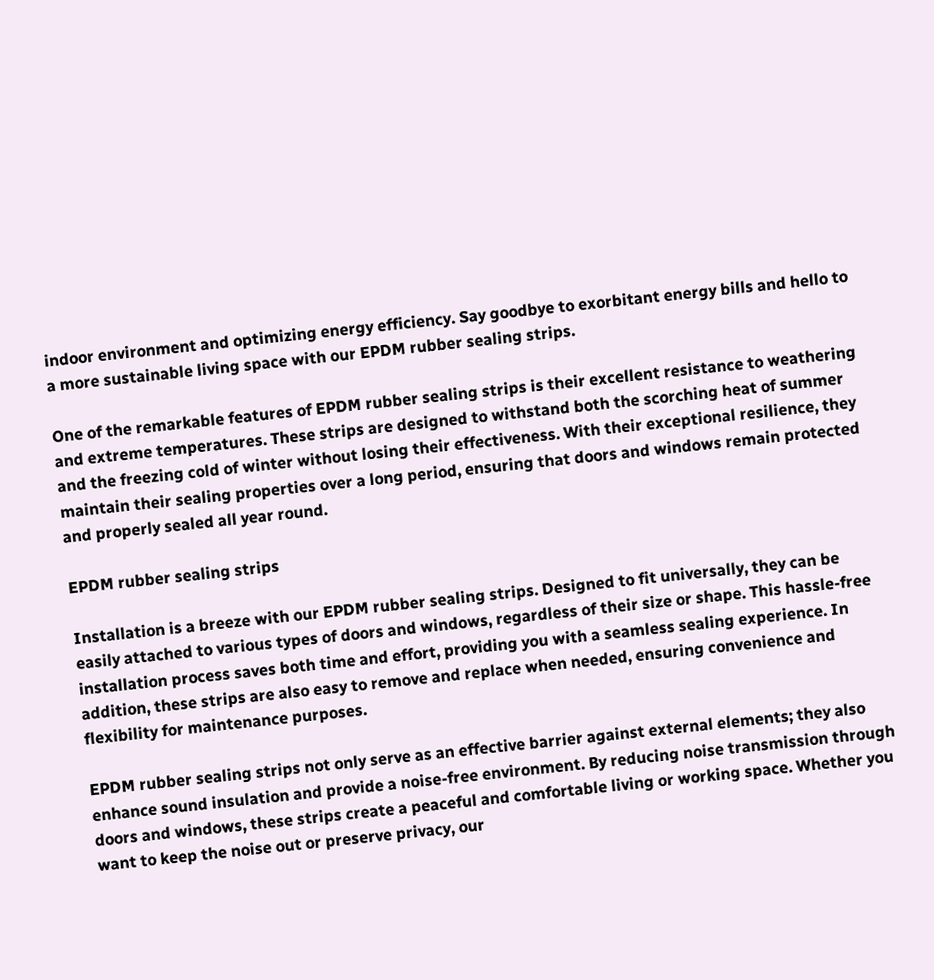indoor environment and optimizing energy efficiency. Say goodbye to exorbitant energy bills and hello to a more sustainable living space with our EPDM rubber sealing strips.

One of the remarkable features of EPDM rubber sealing strips is their excellent resistance to weathering and extreme temperatures. These strips are designed to withstand both the scorching heat of summer and the freezing cold of winter without losing their effectiveness. With their exceptional resilience, they maintain their sealing properties over a long period, ensuring that doors and windows remain protected and properly sealed all year round.

EPDM rubber sealing strips

Installation is a breeze with our EPDM rubber sealing strips. Designed to fit universally, they can be easily attached to various types of doors and windows, regardless of their size or shape. This hassle-free installation process saves both time and effort, providing you with a seamless sealing experience. In addition, these strips are also easy to remove and replace when needed, ensuring convenience and flexibility for maintenance purposes.

EPDM rubber sealing strips not only serve as an effective barrier against external elements; they also enhance sound insulation and provide a noise-free environment. By reducing noise transmission through doors and windows, these strips create a peaceful and comfortable living or working space. Whether you want to keep the noise out or preserve privacy, our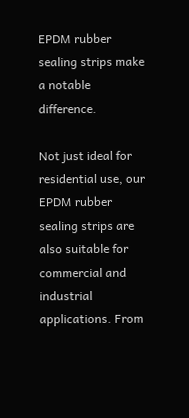EPDM rubber sealing strips make a notable difference.

Not just ideal for residential use, our EPDM rubber sealing strips are also suitable for commercial and industrial applications. From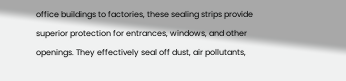office buildings to factories, these sealing strips provide superior protection for entrances, windows, and other openings. They effectively seal off dust, air pollutants,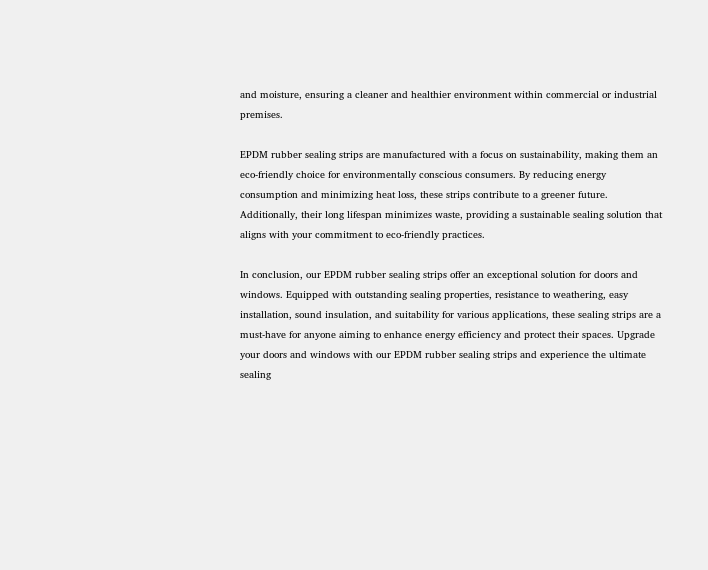and moisture, ensuring a cleaner and healthier environment within commercial or industrial premises.

EPDM rubber sealing strips are manufactured with a focus on sustainability, making them an eco-friendly choice for environmentally conscious consumers. By reducing energy consumption and minimizing heat loss, these strips contribute to a greener future. Additionally, their long lifespan minimizes waste, providing a sustainable sealing solution that aligns with your commitment to eco-friendly practices.

In conclusion, our EPDM rubber sealing strips offer an exceptional solution for doors and windows. Equipped with outstanding sealing properties, resistance to weathering, easy installation, sound insulation, and suitability for various applications, these sealing strips are a must-have for anyone aiming to enhance energy efficiency and protect their spaces. Upgrade your doors and windows with our EPDM rubber sealing strips and experience the ultimate sealing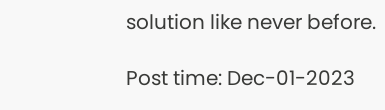solution like never before.

Post time: Dec-01-2023